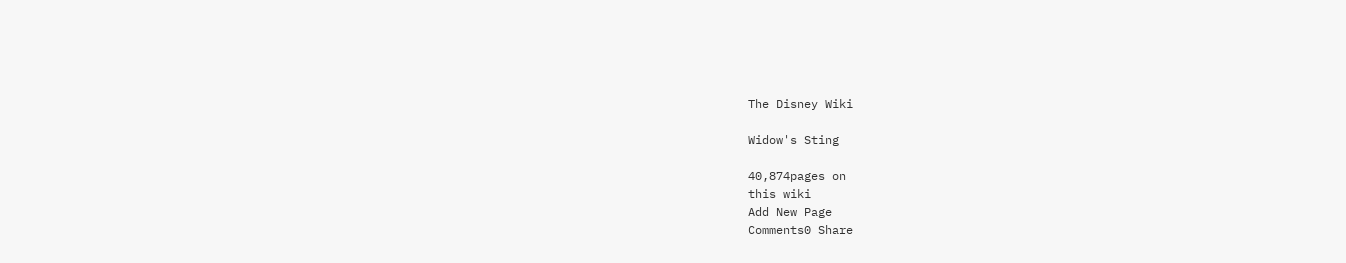The Disney Wiki

Widow's Sting

40,874pages on
this wiki
Add New Page
Comments0 Share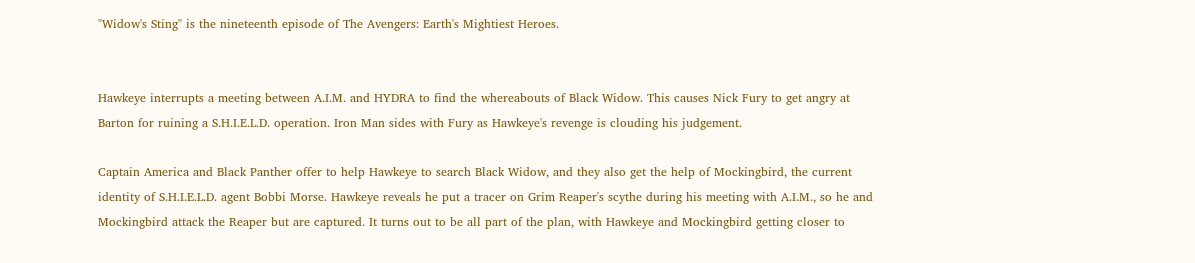"Widow's Sting" is the nineteenth episode of The Avengers: Earth's Mightiest Heroes.


Hawkeye interrupts a meeting between A.I.M. and HYDRA to find the whereabouts of Black Widow. This causes Nick Fury to get angry at Barton for ruining a S.H.I.E.L.D. operation. Iron Man sides with Fury as Hawkeye's revenge is clouding his judgement.

Captain America and Black Panther offer to help Hawkeye to search Black Widow, and they also get the help of Mockingbird, the current identity of S.H.I.E.L.D. agent Bobbi Morse. Hawkeye reveals he put a tracer on Grim Reaper's scythe during his meeting with A.I.M., so he and Mockingbird attack the Reaper but are captured. It turns out to be all part of the plan, with Hawkeye and Mockingbird getting closer to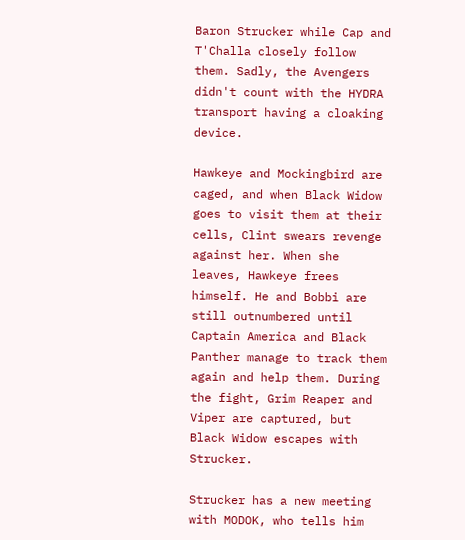Baron Strucker while Cap and T'Challa closely follow them. Sadly, the Avengers didn't count with the HYDRA transport having a cloaking device.

Hawkeye and Mockingbird are caged, and when Black Widow goes to visit them at their cells, Clint swears revenge against her. When she leaves, Hawkeye frees himself. He and Bobbi are still outnumbered until Captain America and Black Panther manage to track them again and help them. During the fight, Grim Reaper and Viper are captured, but Black Widow escapes with Strucker.

Strucker has a new meeting with MODOK, who tells him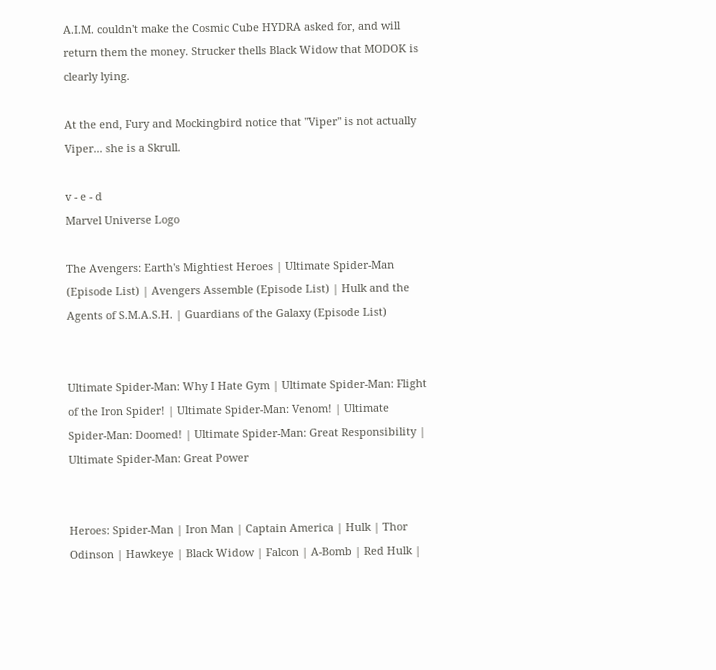A.I.M. couldn't make the Cosmic Cube HYDRA asked for, and will return them the money. Strucker thells Black Widow that MODOK is clearly lying.

At the end, Fury and Mockingbird notice that "Viper" is not actually Viper... she is a Skrull.

v - e - d
Marvel Universe Logo

The Avengers: Earth's Mightiest Heroes | Ultimate Spider-Man (Episode List) | Avengers Assemble (Episode List) | Hulk and the Agents of S.M.A.S.H. | Guardians of the Galaxy (Episode List)


Ultimate Spider-Man: Why I Hate Gym | Ultimate Spider-Man: Flight of the Iron Spider! | Ultimate Spider-Man: Venom! | Ultimate Spider-Man: Doomed! | Ultimate Spider-Man: Great Responsibility | Ultimate Spider-Man: Great Power


Heroes: Spider-Man | Iron Man | Captain America | Hulk | Thor Odinson | Hawkeye | Black Widow | Falcon | A-Bomb | Red Hulk |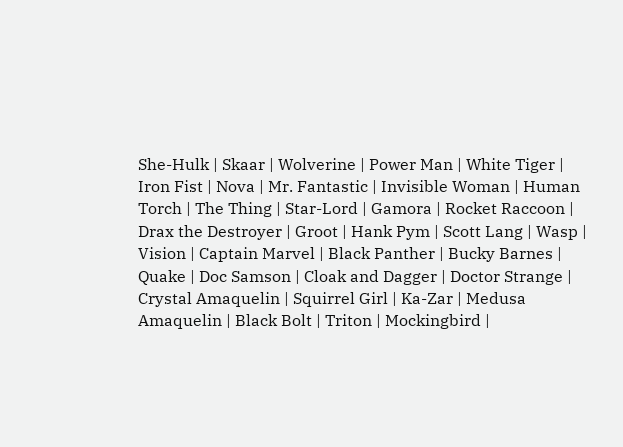She-Hulk | Skaar | Wolverine | Power Man | White Tiger | Iron Fist | Nova | Mr. Fantastic | Invisible Woman | Human Torch | The Thing | Star-Lord | Gamora | Rocket Raccoon | Drax the Destroyer | Groot | Hank Pym | Scott Lang | Wasp | Vision | Captain Marvel | Black Panther | Bucky Barnes | Quake | Doc Samson | Cloak and Dagger | Doctor Strange | Crystal Amaquelin | Squirrel Girl | Ka-Zar | Medusa Amaquelin | Black Bolt | Triton | Mockingbird |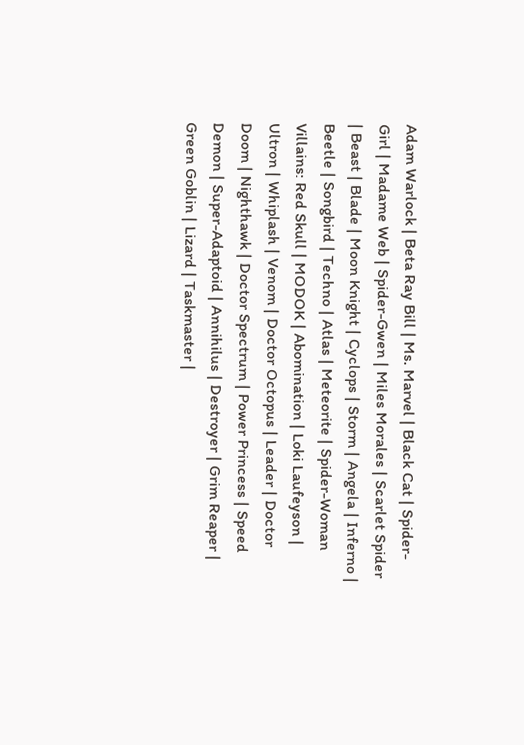Adam Warlock | Beta Ray Bill | Ms. Marvel | Black Cat | Spider-Girl | Madame Web | Spider-Gwen | Miles Morales | Scarlet Spider | Beast | Blade | Moon Knight | Cyclops | Storm | Angela | Inferno | Beetle | Songbird | Techno | Atlas | Meteorite | Spider-Woman
Villains: Red Skull | MODOK | Abomination | Loki Laufeyson | Ultron | Whiplash | Venom | Doctor Octopus | Leader | Doctor Doom | Nighthawk | Doctor Spectrum | Power Princess | Speed Demon | Super-Adaptoid | Annihilus | Destroyer | Grim Reaper | Green Goblin | Lizard | Taskmaster |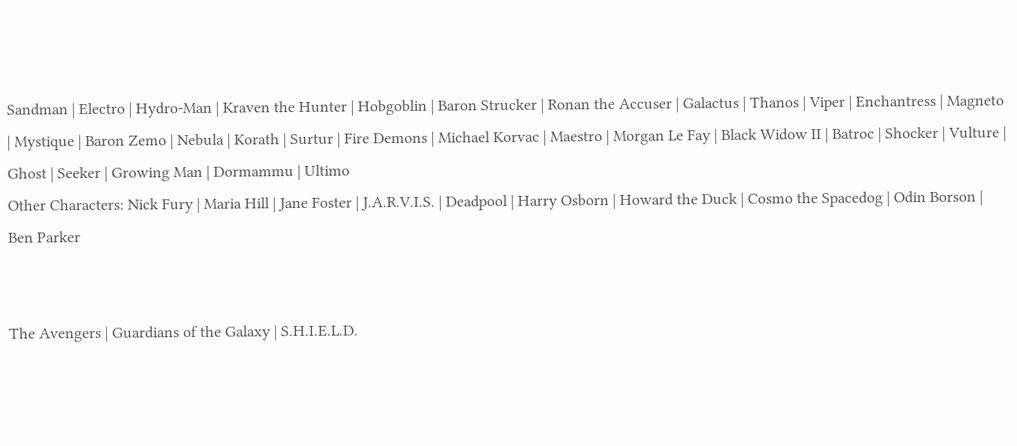Sandman | Electro | Hydro-Man | Kraven the Hunter | Hobgoblin | Baron Strucker | Ronan the Accuser | Galactus | Thanos | Viper | Enchantress | Magneto | Mystique | Baron Zemo | Nebula | Korath | Surtur | Fire Demons | Michael Korvac | Maestro | Morgan Le Fay | Black Widow II | Batroc | Shocker | Vulture | Ghost | Seeker | Growing Man | Dormammu | Ultimo
Other Characters: Nick Fury | Maria Hill | Jane Foster | J.A.R.V.I.S. | Deadpool | Harry Osborn | Howard the Duck | Cosmo the Spacedog | Odin Borson | Ben Parker


The Avengers | Guardians of the Galaxy | S.H.I.E.L.D.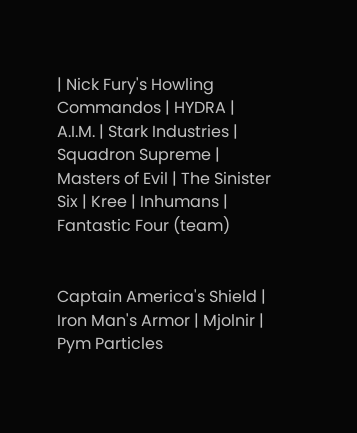| Nick Fury's Howling Commandos | HYDRA | A.I.M. | Stark Industries | Squadron Supreme | Masters of Evil | The Sinister Six | Kree | Inhumans | Fantastic Four (team)


Captain America's Shield | Iron Man's Armor | Mjolnir | Pym Particles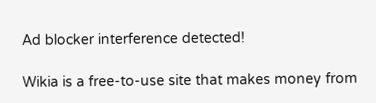Ad blocker interference detected!

Wikia is a free-to-use site that makes money from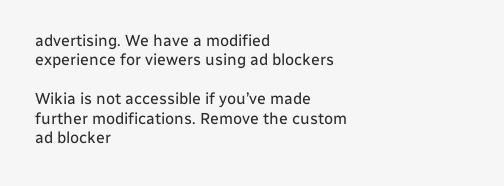advertising. We have a modified experience for viewers using ad blockers

Wikia is not accessible if you’ve made further modifications. Remove the custom ad blocker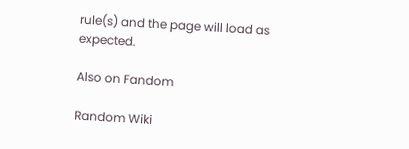rule(s) and the page will load as expected.

Also on Fandom

Random Wiki